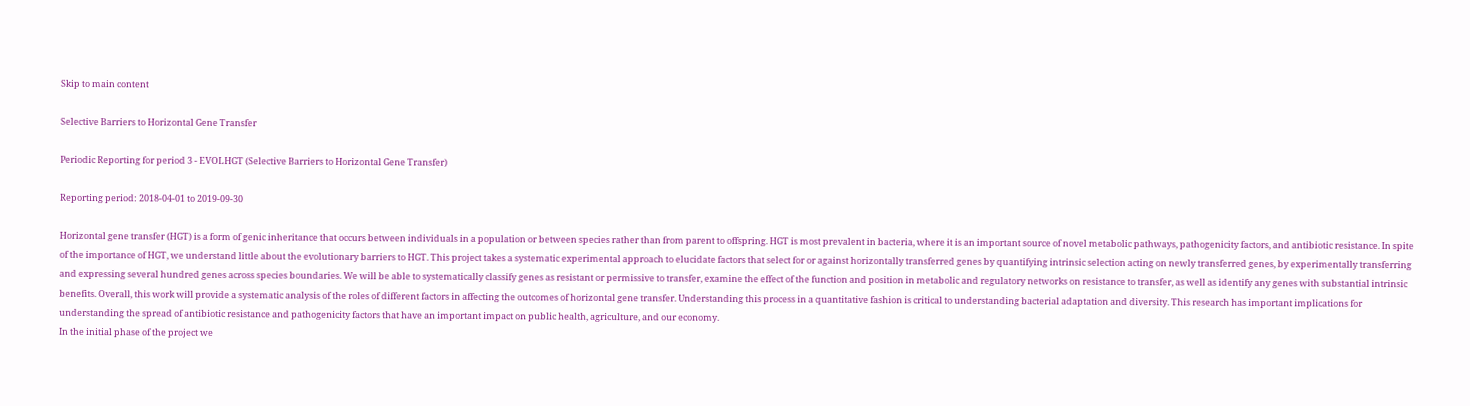Skip to main content

Selective Barriers to Horizontal Gene Transfer

Periodic Reporting for period 3 - EVOLHGT (Selective Barriers to Horizontal Gene Transfer)

Reporting period: 2018-04-01 to 2019-09-30

Horizontal gene transfer (HGT) is a form of genic inheritance that occurs between individuals in a population or between species rather than from parent to offspring. HGT is most prevalent in bacteria, where it is an important source of novel metabolic pathways, pathogenicity factors, and antibiotic resistance. In spite of the importance of HGT, we understand little about the evolutionary barriers to HGT. This project takes a systematic experimental approach to elucidate factors that select for or against horizontally transferred genes by quantifying intrinsic selection acting on newly transferred genes, by experimentally transferring and expressing several hundred genes across species boundaries. We will be able to systematically classify genes as resistant or permissive to transfer, examine the effect of the function and position in metabolic and regulatory networks on resistance to transfer, as well as identify any genes with substantial intrinsic benefits. Overall, this work will provide a systematic analysis of the roles of different factors in affecting the outcomes of horizontal gene transfer. Understanding this process in a quantitative fashion is critical to understanding bacterial adaptation and diversity. This research has important implications for understanding the spread of antibiotic resistance and pathogenicity factors that have an important impact on public health, agriculture, and our economy.
In the initial phase of the project we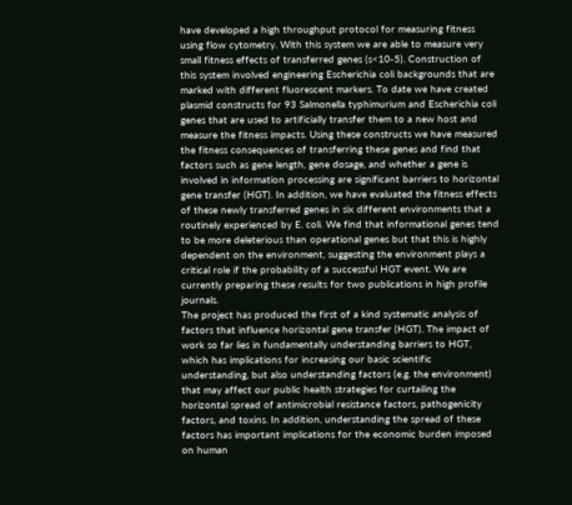have developed a high throughput protocol for measuring fitness using flow cytometry. With this system we are able to measure very small fitness effects of transferred genes (s<10-5). Construction of this system involved engineering Escherichia coli backgrounds that are marked with different fluorescent markers. To date we have created plasmid constructs for 93 Salmonella typhimurium and Escherichia coli genes that are used to artificially transfer them to a new host and measure the fitness impacts. Using these constructs we have measured the fitness consequences of transferring these genes and find that factors such as gene length, gene dosage, and whether a gene is involved in information processing are significant barriers to horizontal gene transfer (HGT). In addition, we have evaluated the fitness effects of these newly transferred genes in six different environments that a routinely experienced by E. coli. We find that informational genes tend to be more deleterious than operational genes but that this is highly dependent on the environment, suggesting the environment plays a critical role if the probability of a successful HGT event. We are currently preparing these results for two publications in high profile journals.
The project has produced the first of a kind systematic analysis of factors that influence horizontal gene transfer (HGT). The impact of work so far lies in fundamentally understanding barriers to HGT, which has implications for increasing our basic scientific understanding, but also understanding factors (e.g. the environment) that may affect our public health strategies for curtailing the horizontal spread of antimicrobial resistance factors, pathogenicity factors, and toxins. In addition, understanding the spread of these factors has important implications for the economic burden imposed on human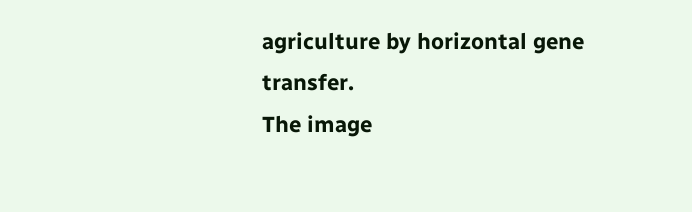agriculture by horizontal gene transfer.
The image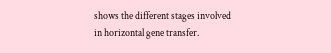shows the different stages involved in horizontal gene transfer.